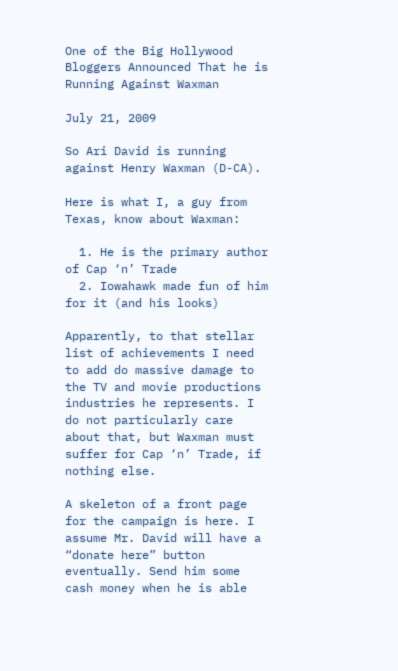One of the Big Hollywood Bloggers Announced That he is Running Against Waxman

July 21, 2009

So Ari David is running against Henry Waxman (D-CA).

Here is what I, a guy from Texas, know about Waxman:

  1. He is the primary author of Cap ‘n’ Trade
  2. Iowahawk made fun of him for it (and his looks)

Apparently, to that stellar list of achievements I need to add do massive damage to the TV and movie productions industries he represents. I do not particularly care about that, but Waxman must suffer for Cap ‘n’ Trade, if nothing else.

A skeleton of a front page for the campaign is here. I assume Mr. David will have a “donate here” button eventually. Send him some cash money when he is able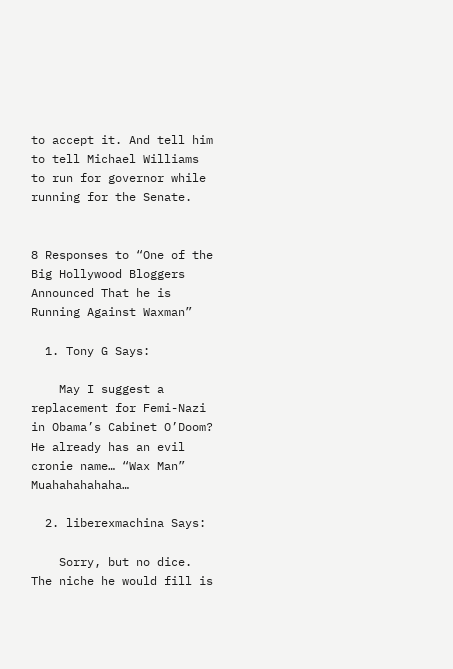to accept it. And tell him to tell Michael Williams to run for governor while running for the Senate.


8 Responses to “One of the Big Hollywood Bloggers Announced That he is Running Against Waxman”

  1. Tony G Says:

    May I suggest a replacement for Femi-Nazi in Obama’s Cabinet O’Doom? He already has an evil cronie name… “Wax Man” Muahahahahaha…

  2. liberexmachina Says:

    Sorry, but no dice. The niche he would fill is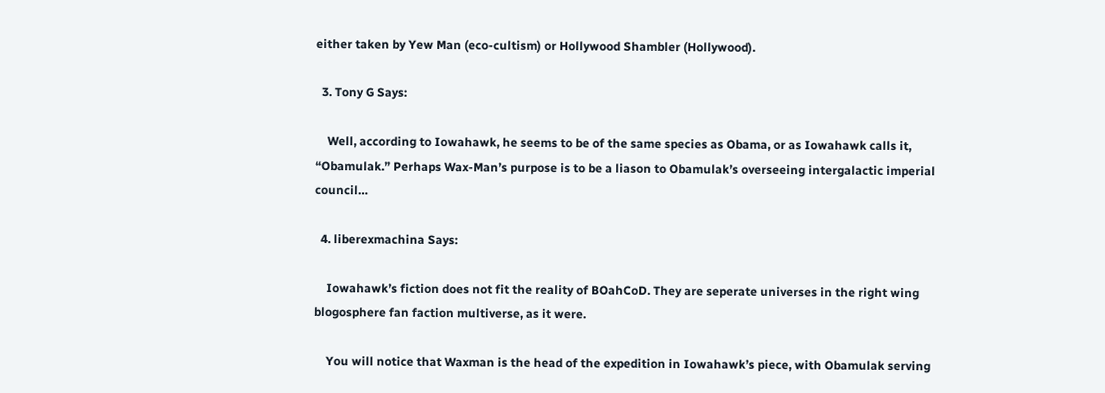either taken by Yew Man (eco-cultism) or Hollywood Shambler (Hollywood).

  3. Tony G Says:

    Well, according to Iowahawk, he seems to be of the same species as Obama, or as Iowahawk calls it, “Obamulak.” Perhaps Wax-Man’s purpose is to be a liason to Obamulak’s overseeing intergalactic imperial council…

  4. liberexmachina Says:

    Iowahawk’s fiction does not fit the reality of BOahCoD. They are seperate universes in the right wing blogosphere fan faction multiverse, as it were.

    You will notice that Waxman is the head of the expedition in Iowahawk’s piece, with Obamulak serving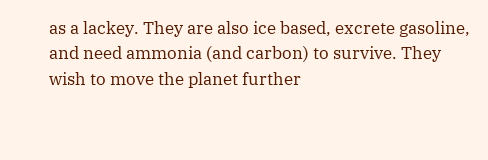as a lackey. They are also ice based, excrete gasoline, and need ammonia (and carbon) to survive. They wish to move the planet further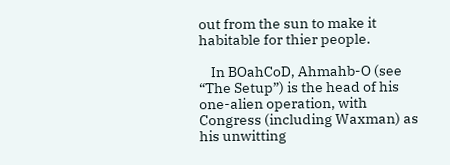out from the sun to make it habitable for thier people.

    In BOahCoD, Ahmahb-O (see “The Setup”) is the head of his one-alien operation, with Congress (including Waxman) as his unwitting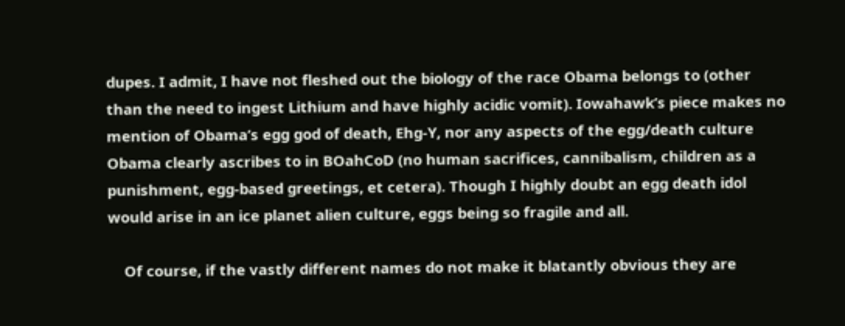dupes. I admit, I have not fleshed out the biology of the race Obama belongs to (other than the need to ingest Lithium and have highly acidic vomit). Iowahawk’s piece makes no mention of Obama’s egg god of death, Ehg-Y, nor any aspects of the egg/death culture Obama clearly ascribes to in BOahCoD (no human sacrifices, cannibalism, children as a punishment, egg-based greetings, et cetera). Though I highly doubt an egg death idol would arise in an ice planet alien culture, eggs being so fragile and all.

    Of course, if the vastly different names do not make it blatantly obvious they are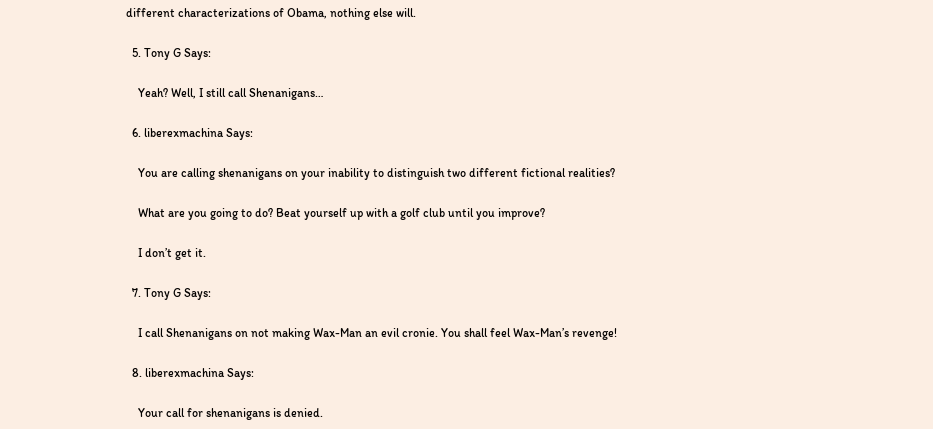different characterizations of Obama, nothing else will.

  5. Tony G Says:

    Yeah? Well, I still call Shenanigans…

  6. liberexmachina Says:

    You are calling shenanigans on your inability to distinguish two different fictional realities?

    What are you going to do? Beat yourself up with a golf club until you improve?

    I don’t get it.

  7. Tony G Says:

    I call Shenanigans on not making Wax-Man an evil cronie. You shall feel Wax-Man’s revenge!

  8. liberexmachina Says:

    Your call for shenanigans is denied.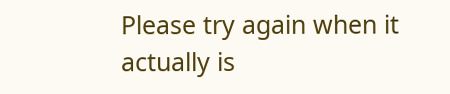Please try again when it actually is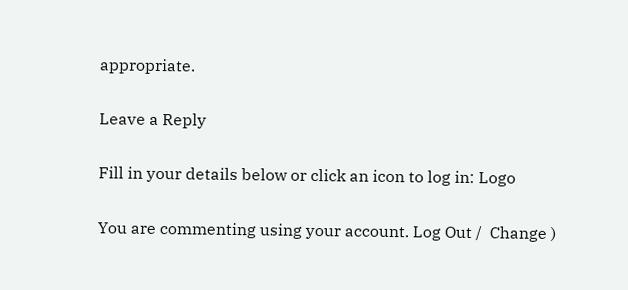appropriate.

Leave a Reply

Fill in your details below or click an icon to log in: Logo

You are commenting using your account. Log Out /  Change )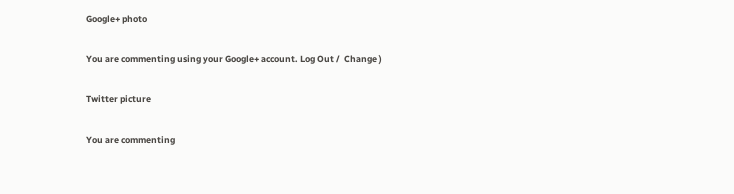Google+ photo

You are commenting using your Google+ account. Log Out /  Change )

Twitter picture

You are commenting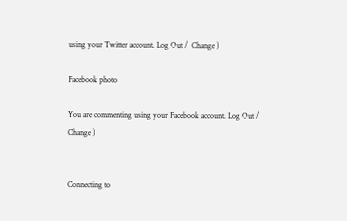using your Twitter account. Log Out /  Change )

Facebook photo

You are commenting using your Facebook account. Log Out /  Change )


Connecting to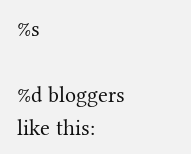%s

%d bloggers like this: